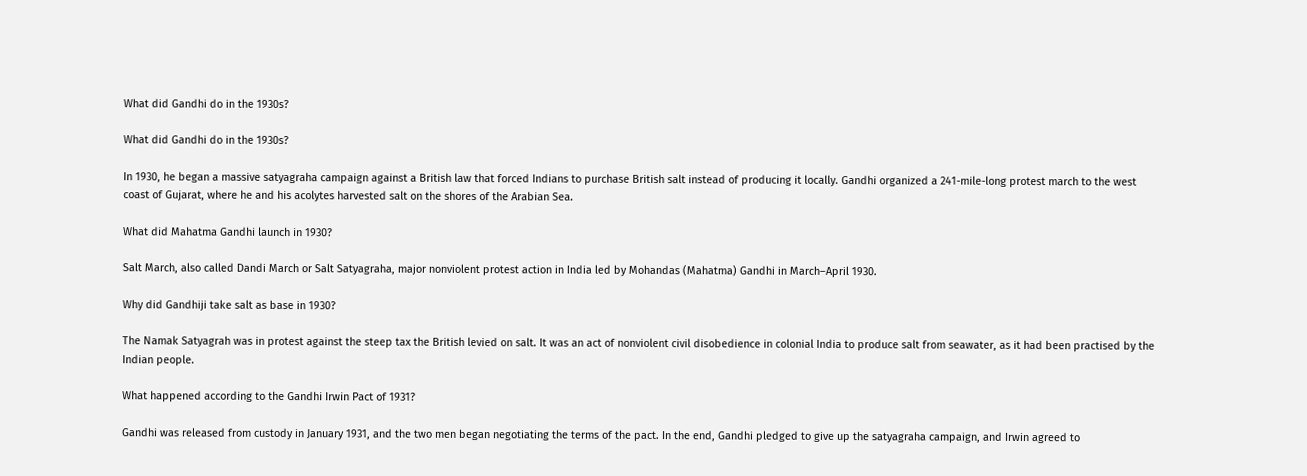What did Gandhi do in the 1930s?

What did Gandhi do in the 1930s?

In 1930, he began a massive satyagraha campaign against a British law that forced Indians to purchase British salt instead of producing it locally. Gandhi organized a 241-mile-long protest march to the west coast of Gujarat, where he and his acolytes harvested salt on the shores of the Arabian Sea.

What did Mahatma Gandhi launch in 1930?

Salt March, also called Dandi March or Salt Satyagraha, major nonviolent protest action in India led by Mohandas (Mahatma) Gandhi in March–April 1930.

Why did Gandhiji take salt as base in 1930?

The Namak Satyagrah was in protest against the steep tax the British levied on salt. It was an act of nonviolent civil disobedience in colonial India to produce salt from seawater, as it had been practised by the Indian people.

What happened according to the Gandhi Irwin Pact of 1931?

Gandhi was released from custody in January 1931, and the two men began negotiating the terms of the pact. In the end, Gandhi pledged to give up the satyagraha campaign, and Irwin agreed to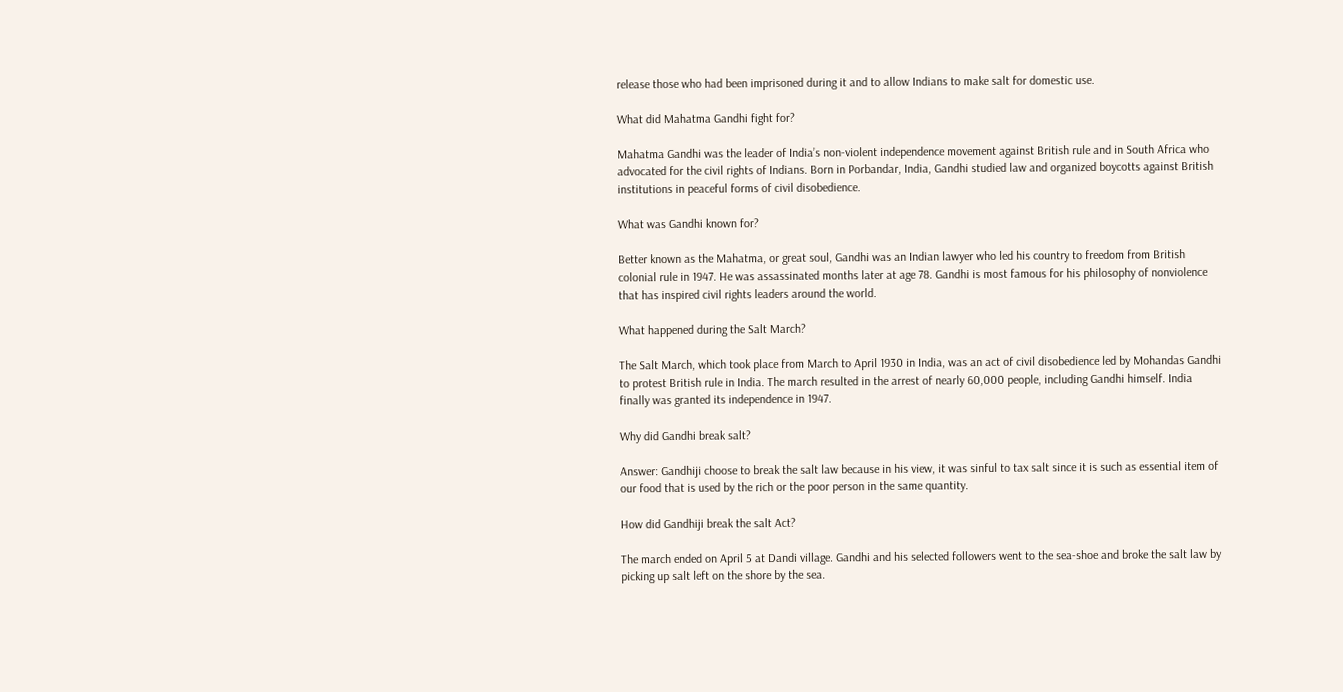release those who had been imprisoned during it and to allow Indians to make salt for domestic use.

What did Mahatma Gandhi fight for?

Mahatma Gandhi was the leader of India’s non-violent independence movement against British rule and in South Africa who advocated for the civil rights of Indians. Born in Porbandar, India, Gandhi studied law and organized boycotts against British institutions in peaceful forms of civil disobedience.

What was Gandhi known for?

Better known as the Mahatma, or great soul, Gandhi was an Indian lawyer who led his country to freedom from British colonial rule in 1947. He was assassinated months later at age 78. Gandhi is most famous for his philosophy of nonviolence that has inspired civil rights leaders around the world.

What happened during the Salt March?

The Salt March, which took place from March to April 1930 in India, was an act of civil disobedience led by Mohandas Gandhi to protest British rule in India. The march resulted in the arrest of nearly 60,000 people, including Gandhi himself. India finally was granted its independence in 1947.

Why did Gandhi break salt?

Answer: Gandhiji choose to break the salt law because in his view, it was sinful to tax salt since it is such as essential item of our food that is used by the rich or the poor person in the same quantity.

How did Gandhiji break the salt Act?

The march ended on April 5 at Dandi village. Gandhi and his selected followers went to the sea-shoe and broke the salt law by picking up salt left on the shore by the sea.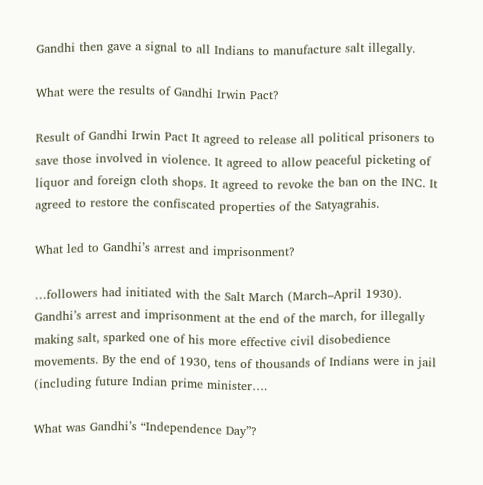Gandhi then gave a signal to all Indians to manufacture salt illegally.

What were the results of Gandhi Irwin Pact?

Result of Gandhi Irwin Pact It agreed to release all political prisoners to save those involved in violence. It agreed to allow peaceful picketing of liquor and foreign cloth shops. It agreed to revoke the ban on the INC. It agreed to restore the confiscated properties of the Satyagrahis.

What led to Gandhi’s arrest and imprisonment?

…followers had initiated with the Salt March (March–April 1930). Gandhi’s arrest and imprisonment at the end of the march, for illegally making salt, sparked one of his more effective civil disobedience movements. By the end of 1930, tens of thousands of Indians were in jail (including future Indian prime minister….

What was Gandhi’s “Independence Day”?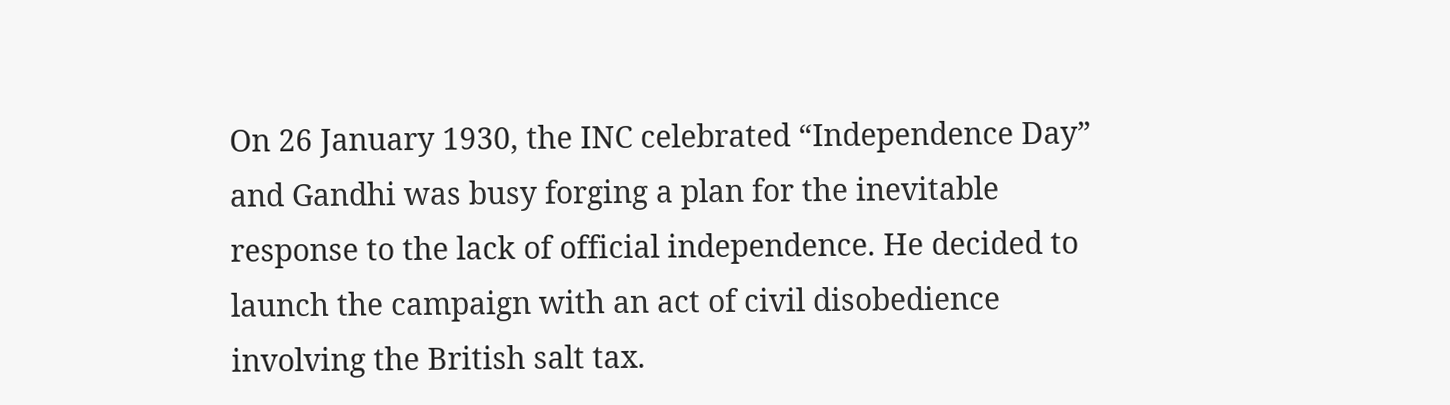On 26 January 1930, the INC celebrated “Independence Day” and Gandhi was busy forging a plan for the inevitable response to the lack of official independence. He decided to launch the campaign with an act of civil disobedience involving the British salt tax.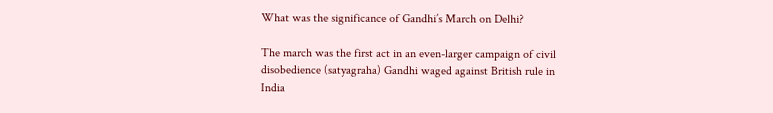What was the significance of Gandhi’s March on Delhi?

The march was the first act in an even-larger campaign of civil disobedience (satyagraha) Gandhi waged against British rule in India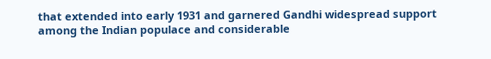that extended into early 1931 and garnered Gandhi widespread support among the Indian populace and considerable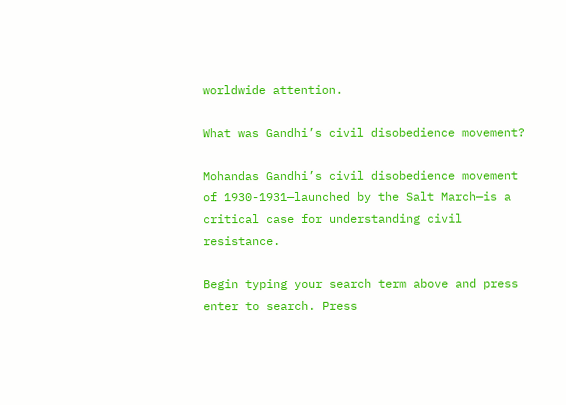worldwide attention.

What was Gandhi’s civil disobedience movement?

Mohandas Gandhi’s civil disobedience movement of 1930-1931—launched by the Salt March—is a critical case for understanding civil resistance.

Begin typing your search term above and press enter to search. Press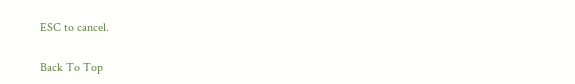ESC to cancel.

Back To Top